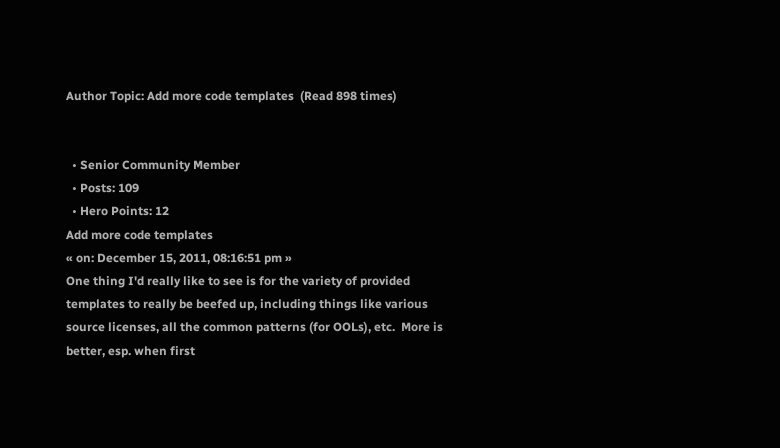Author Topic: Add more code templates  (Read 898 times)


  • Senior Community Member
  • Posts: 109
  • Hero Points: 12
Add more code templates
« on: December 15, 2011, 08:16:51 pm »
One thing I'd really like to see is for the variety of provided templates to really be beefed up, including things like various source licenses, all the common patterns (for OOLs), etc.  More is better, esp. when first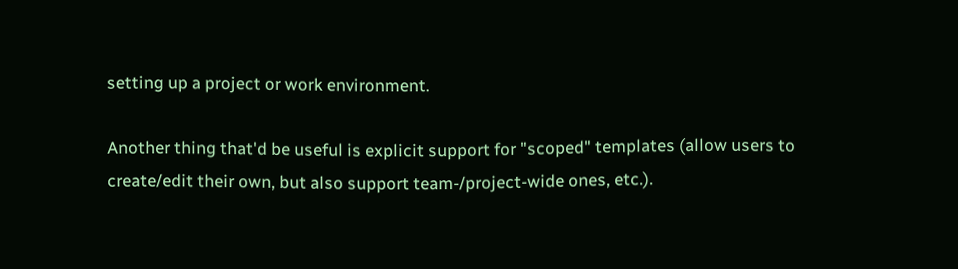setting up a project or work environment.

Another thing that'd be useful is explicit support for "scoped" templates (allow users to create/edit their own, but also support team-/project-wide ones, etc.).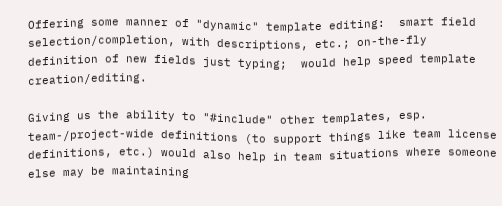Offering some manner of "dynamic" template editing:  smart field selection/completion, with descriptions, etc.; on-the-fly definition of new fields just typing;  would help speed template creation/editing.

Giving us the ability to "#include" other templates, esp. team-/project-wide definitions (to support things like team license definitions, etc.) would also help in team situations where someone else may be maintaining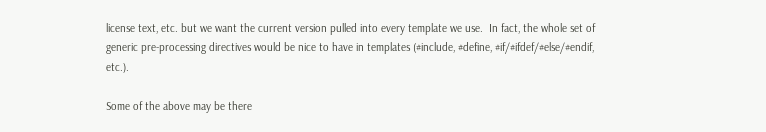license text, etc. but we want the current version pulled into every template we use.  In fact, the whole set of generic pre-processing directives would be nice to have in templates (#include, #define, #if/#ifdef/#else/#endif, etc.).

Some of the above may be there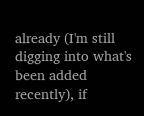already (I'm still digging into what's been added recently), if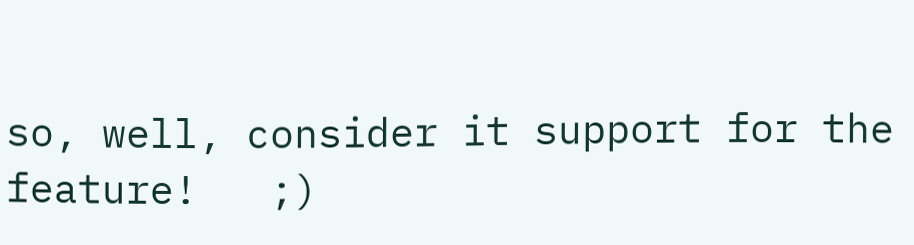so, well, consider it support for the feature!   ;)